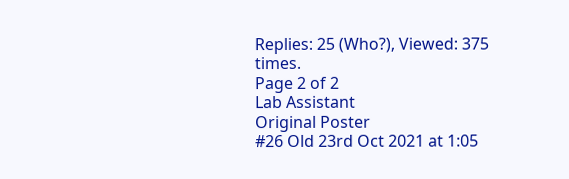Replies: 25 (Who?), Viewed: 375 times.
Page 2 of 2
Lab Assistant
Original Poster
#26 Old 23rd Oct 2021 at 1:05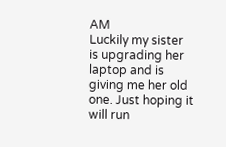AM
Luckily my sister is upgrading her laptop and is giving me her old one. Just hoping it will run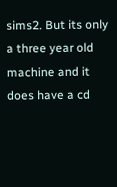sims2. But its only a three year old machine and it does have a cd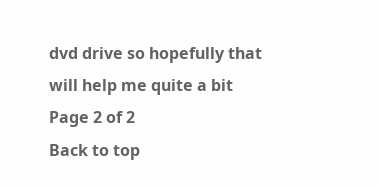dvd drive so hopefully that will help me quite a bit
Page 2 of 2
Back to top